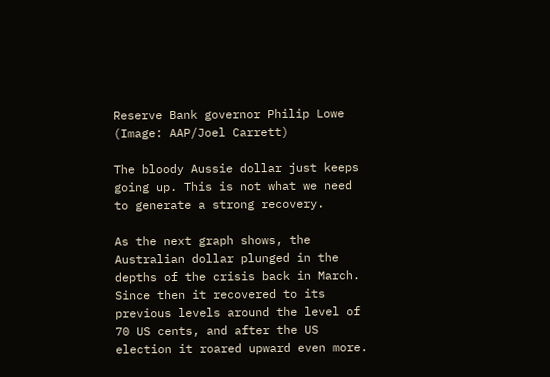Reserve Bank governor Philip Lowe (Image: AAP/Joel Carrett)

The bloody Aussie dollar just keeps going up. This is not what we need to generate a strong recovery.

As the next graph shows, the Australian dollar plunged in the depths of the crisis back in March. Since then it recovered to its previous levels around the level of 70 US cents, and after the US election it roared upward even more.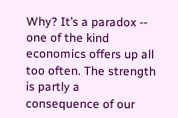Why? It’s a paradox -- one of the kind economics offers up all too often. The strength is partly a consequence of our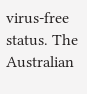virus-free status. The Australian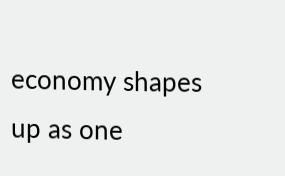economy shapes up as one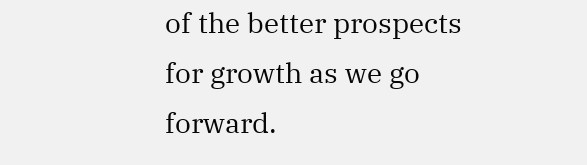of the better prospects for growth as we go forward.